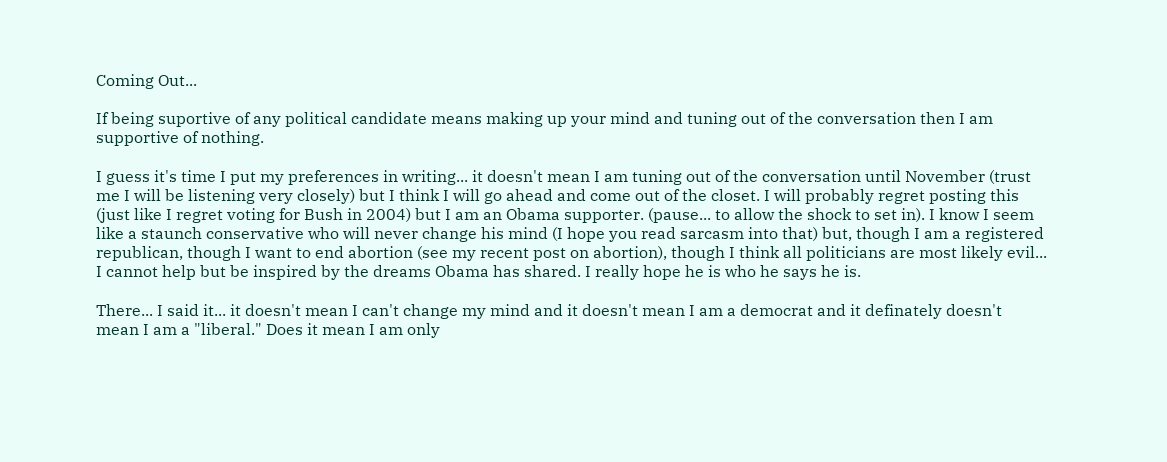Coming Out...

If being suportive of any political candidate means making up your mind and tuning out of the conversation then I am supportive of nothing.

I guess it's time I put my preferences in writing... it doesn't mean I am tuning out of the conversation until November (trust me I will be listening very closely) but I think I will go ahead and come out of the closet. I will probably regret posting this (just like I regret voting for Bush in 2004) but I am an Obama supporter. (pause... to allow the shock to set in). I know I seem like a staunch conservative who will never change his mind (I hope you read sarcasm into that) but, though I am a registered republican, though I want to end abortion (see my recent post on abortion), though I think all politicians are most likely evil... I cannot help but be inspired by the dreams Obama has shared. I really hope he is who he says he is.

There... I said it... it doesn't mean I can't change my mind and it doesn't mean I am a democrat and it definately doesn't mean I am a "liberal." Does it mean I am only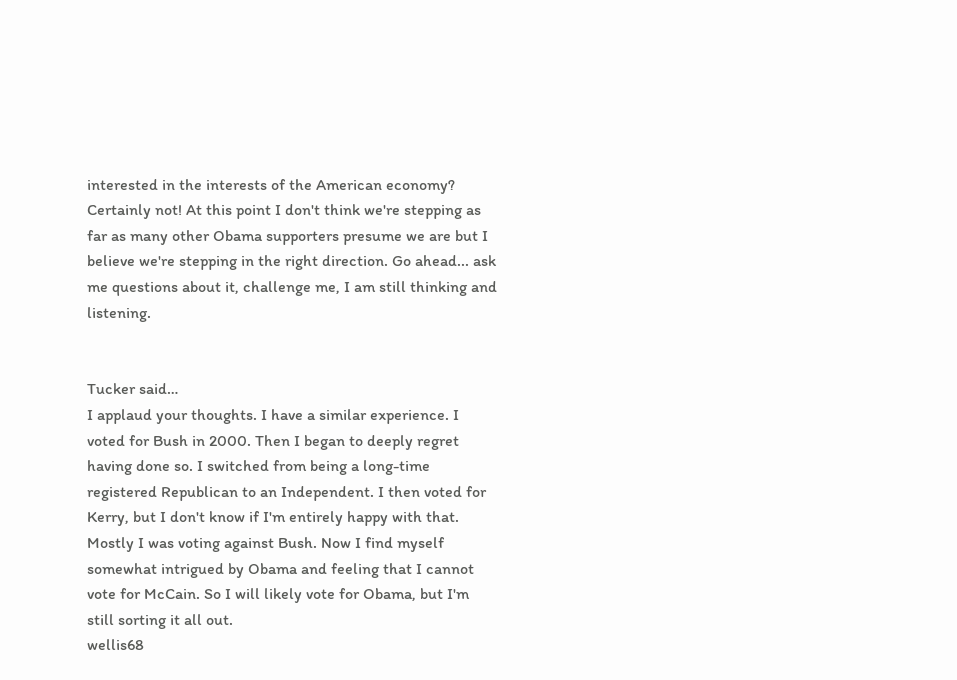interested in the interests of the American economy? Certainly not! At this point I don't think we're stepping as far as many other Obama supporters presume we are but I believe we're stepping in the right direction. Go ahead... ask me questions about it, challenge me, I am still thinking and listening.


Tucker said…
I applaud your thoughts. I have a similar experience. I voted for Bush in 2000. Then I began to deeply regret having done so. I switched from being a long-time registered Republican to an Independent. I then voted for Kerry, but I don't know if I'm entirely happy with that. Mostly I was voting against Bush. Now I find myself somewhat intrigued by Obama and feeling that I cannot vote for McCain. So I will likely vote for Obama, but I'm still sorting it all out.
wellis68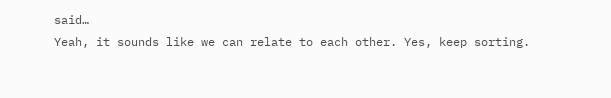said…
Yeah, it sounds like we can relate to each other. Yes, keep sorting.